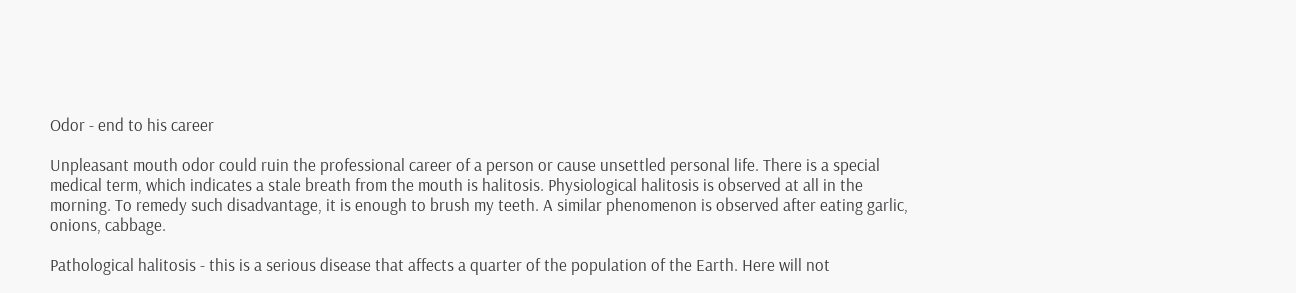Odor - end to his career

Unpleasant mouth odor could ruin the professional career of a person or cause unsettled personal life. There is a special medical term, which indicates a stale breath from the mouth is halitosis. Physiological halitosis is observed at all in the morning. To remedy such disadvantage, it is enough to brush my teeth. A similar phenomenon is observed after eating garlic, onions, cabbage.

Pathological halitosis - this is a serious disease that affects a quarter of the population of the Earth. Here will not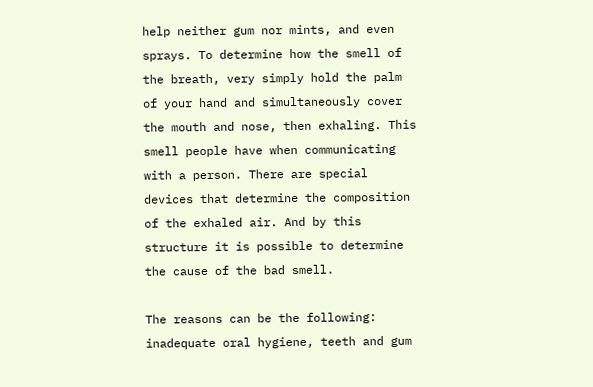help neither gum nor mints, and even sprays. To determine how the smell of the breath, very simply hold the palm of your hand and simultaneously cover the mouth and nose, then exhaling. This smell people have when communicating with a person. There are special devices that determine the composition of the exhaled air. And by this structure it is possible to determine the cause of the bad smell.

The reasons can be the following: inadequate oral hygiene, teeth and gum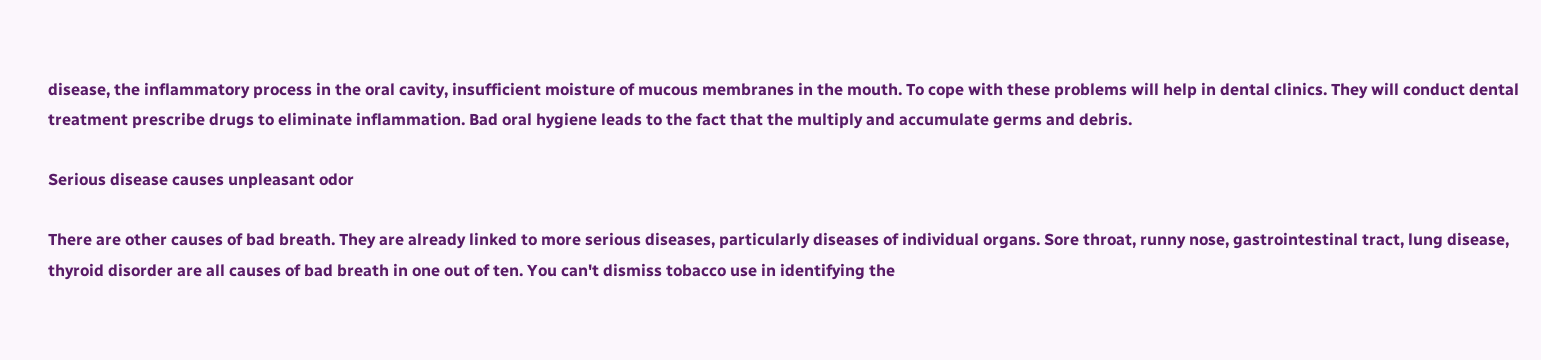disease, the inflammatory process in the oral cavity, insufficient moisture of mucous membranes in the mouth. To cope with these problems will help in dental clinics. They will conduct dental treatment prescribe drugs to eliminate inflammation. Bad oral hygiene leads to the fact that the multiply and accumulate germs and debris.

Serious disease causes unpleasant odor

There are other causes of bad breath. They are already linked to more serious diseases, particularly diseases of individual organs. Sore throat, runny nose, gastrointestinal tract, lung disease, thyroid disorder are all causes of bad breath in one out of ten. You can't dismiss tobacco use in identifying the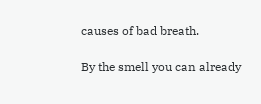causes of bad breath.

By the smell you can already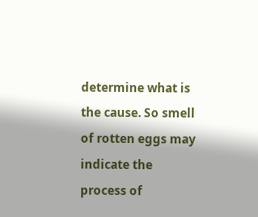determine what is the cause. So smell of rotten eggs may indicate the process of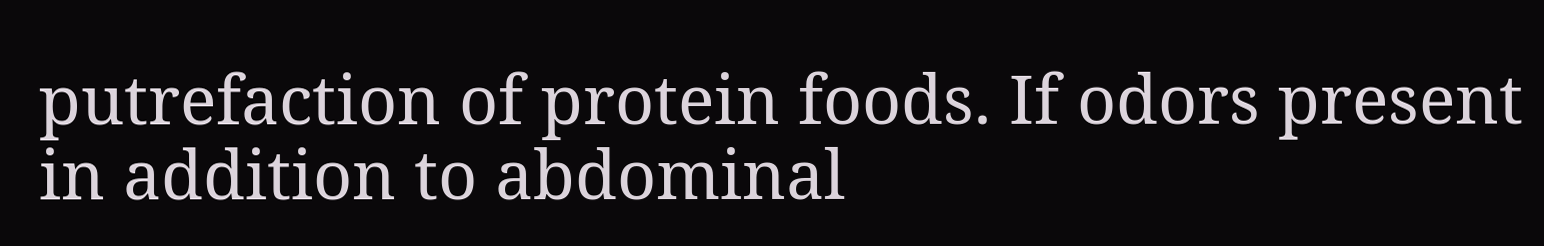putrefaction of protein foods. If odors present in addition to abdominal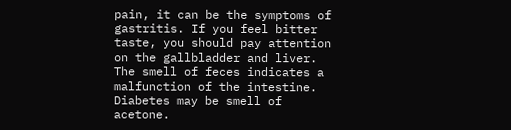pain, it can be the symptoms of gastritis. If you feel bitter taste, you should pay attention on the gallbladder and liver. The smell of feces indicates a malfunction of the intestine. Diabetes may be smell of acetone.